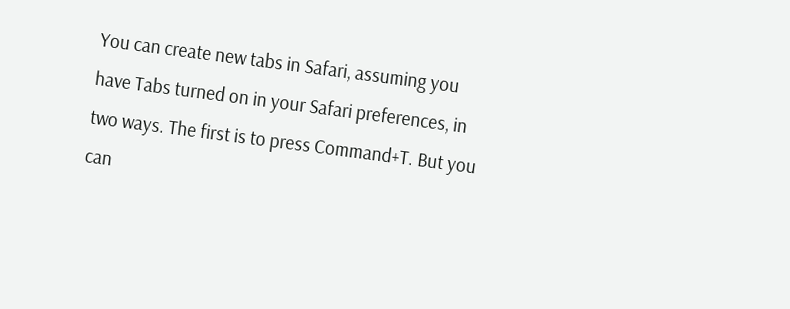You can create new tabs in Safari, assuming you have Tabs turned on in your Safari preferences, in two ways. The first is to press Command+T. But you can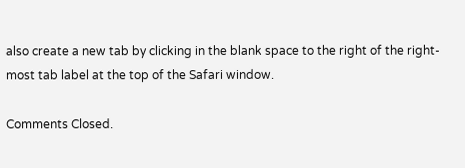also create a new tab by clicking in the blank space to the right of the right-most tab label at the top of the Safari window.

Comments Closed.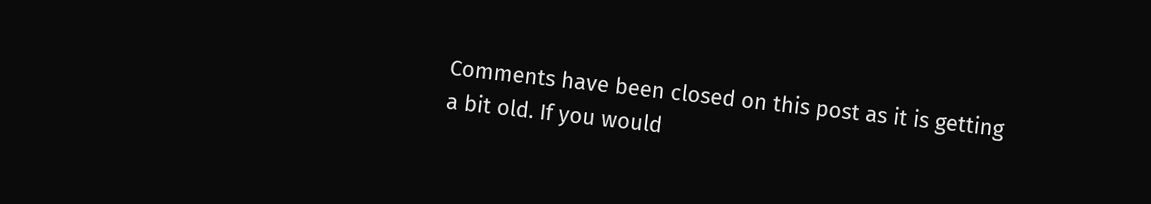Comments have been closed on this post as it is getting a bit old. If you would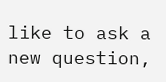like to ask a new question,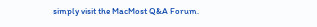simply visit the MacMost Q&A Forum.